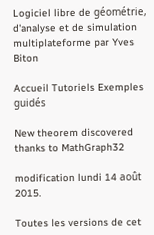Logiciel libre de géométrie, d'analyse et de simulation multiplateforme par Yves Biton

Accueil Tutoriels Exemples guidés

New theorem discovered thanks to MathGraph32

modification lundi 14 août 2015.

Toutes les versions de cet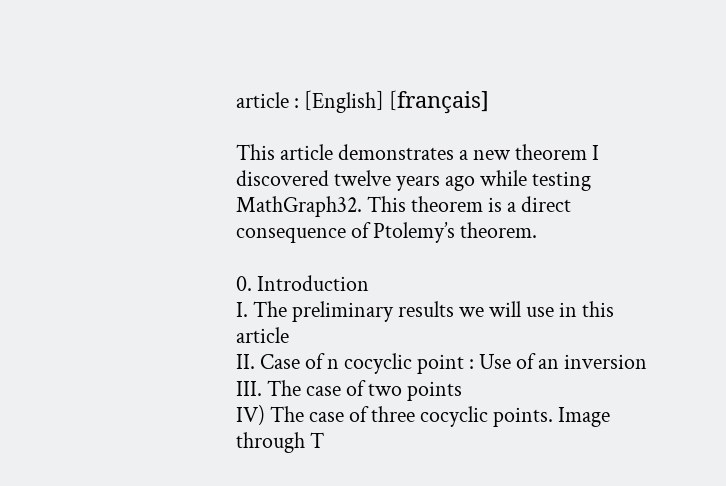article : [English] [français]

This article demonstrates a new theorem I discovered twelve years ago while testing MathGraph32. This theorem is a direct consequence of Ptolemy’s theorem.

0. Introduction
I. The preliminary results we will use in this article
II. Case of n cocyclic point : Use of an inversion
III. The case of two points
IV) The case of three cocyclic points. Image through T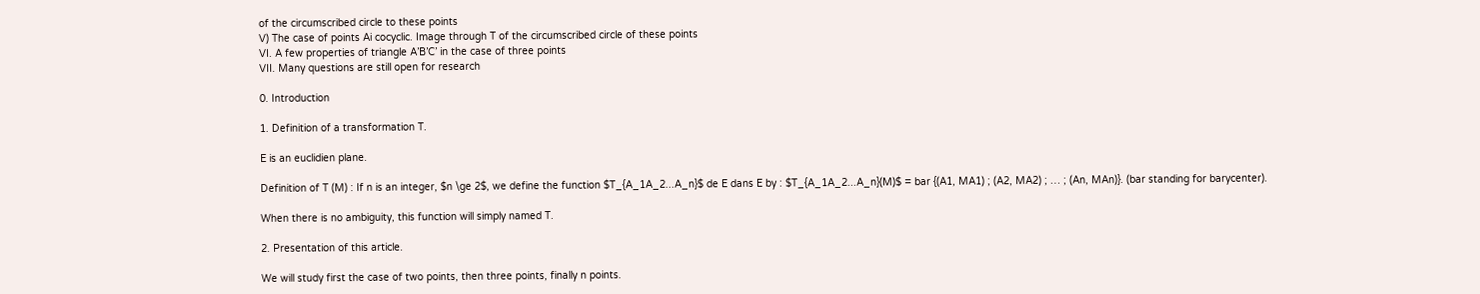of the circumscribed circle to these points
V) The case of points Ai cocyclic. Image through T of the circumscribed circle of these points
VI. A few properties of triangle A’B’C’ in the case of three points
VII. Many questions are still open for research

0. Introduction

1. Definition of a transformation T.

E is an euclidien plane.

Definition of T (M) : If n is an integer, $n \ge 2$, we define the function $T_{A_1A_2...A_n}$ de E dans E by : $T_{A_1A_2...A_n}(M)$ = bar {(A1, MA1) ; (A2, MA2) ; … ; (An, MAn)}. (bar standing for barycenter).

When there is no ambiguity, this function will simply named T.

2. Presentation of this article.

We will study first the case of two points, then three points, finally n points.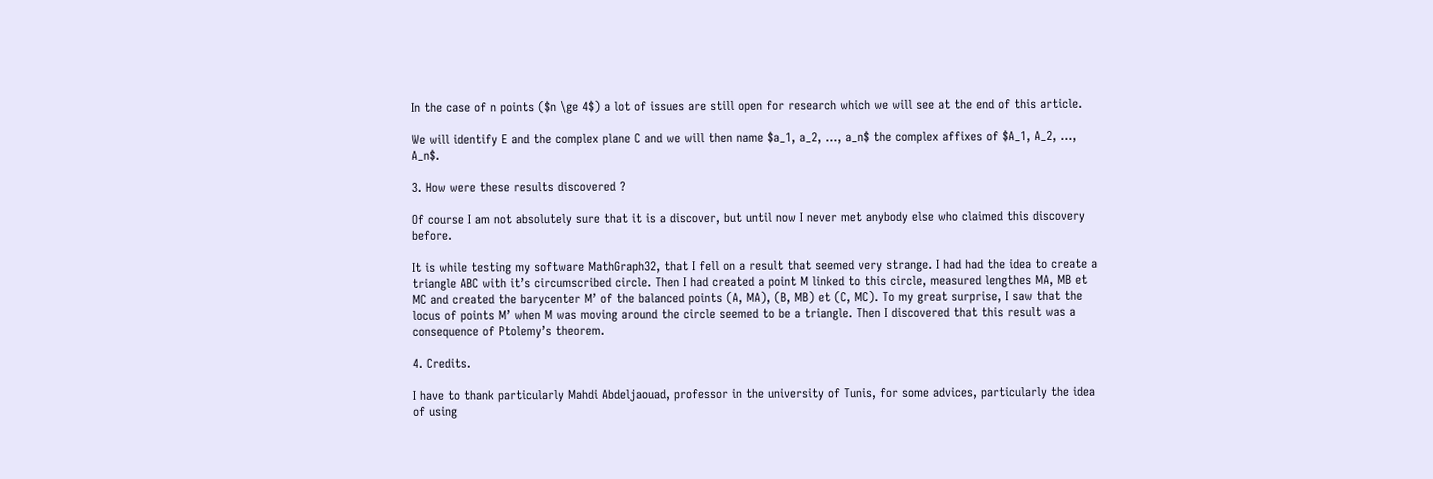In the case of n points ($n \ge 4$) a lot of issues are still open for research which we will see at the end of this article.

We will identify E and the complex plane C and we will then name $a_1, a_2, …, a_n$ the complex affixes of $A_1, A_2, …, A_n$.

3. How were these results discovered ?

Of course I am not absolutely sure that it is a discover, but until now I never met anybody else who claimed this discovery before.

It is while testing my software MathGraph32, that I fell on a result that seemed very strange. I had had the idea to create a triangle ABC with it’s circumscribed circle. Then I had created a point M linked to this circle, measured lengthes MA, MB et MC and created the barycenter M’ of the balanced points (A, MA), (B, MB) et (C, MC). To my great surprise, I saw that the locus of points M’ when M was moving around the circle seemed to be a triangle. Then I discovered that this result was a consequence of Ptolemy’s theorem.

4. Credits.

I have to thank particularly Mahdi Abdeljaouad, professor in the university of Tunis, for some advices, particularly the idea of using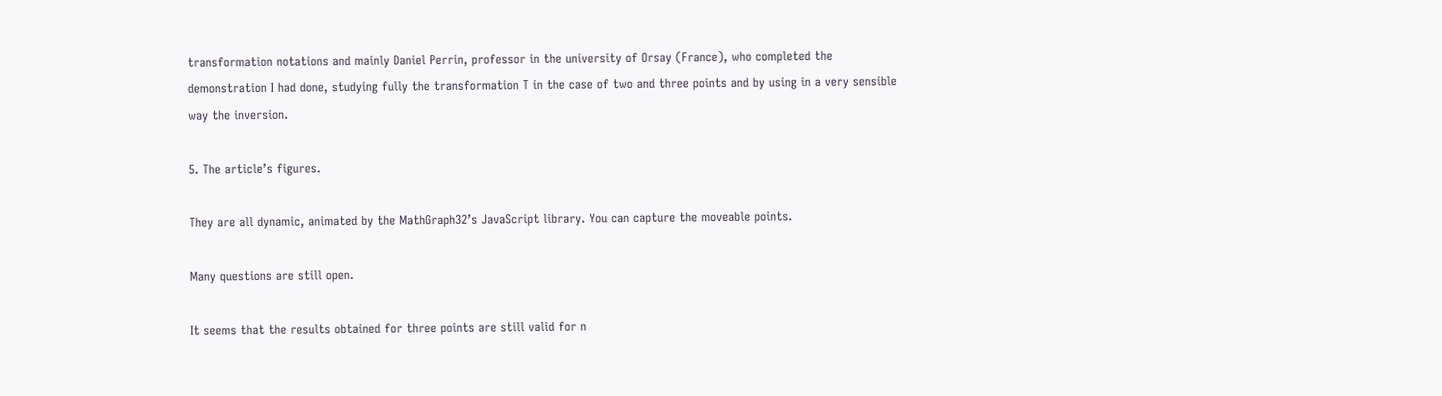transformation notations and mainly Daniel Perrin, professor in the university of Orsay (France), who completed the demonstration I had done, studying fully the transformation T in the case of two and three points and by using in a very sensible way the inversion.

5. The article’s figures.

They are all dynamic, animated by the MathGraph32’s JavaScript library. You can capture the moveable points.

Many questions are still open.

It seems that the results obtained for three points are still valid for n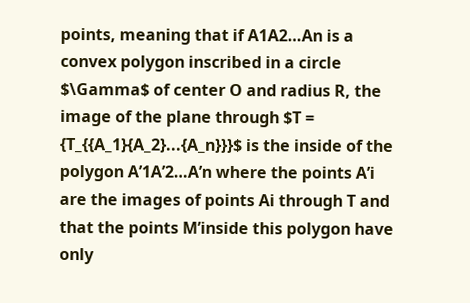points, meaning that if A1A2…An is a convex polygon inscribed in a circle $\Gamma$ of center O and radius R, the image of the plane through $T = {T_{{A_1}{A_2}...{A_n}}}$ is the inside of the polygon A’1A’2…A’n where the points A’i are the images of points Ai through T and that the points M’inside this polygon have only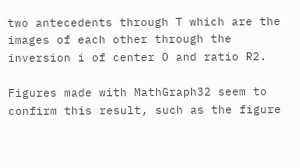two antecedents through T which are the images of each other through the inversion i of center O and ratio R2.

Figures made with MathGraph32 seem to confirm this result, such as the figure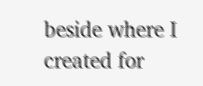beside where I created for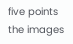five points the images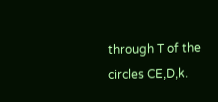through T of the circles CE,D,k.